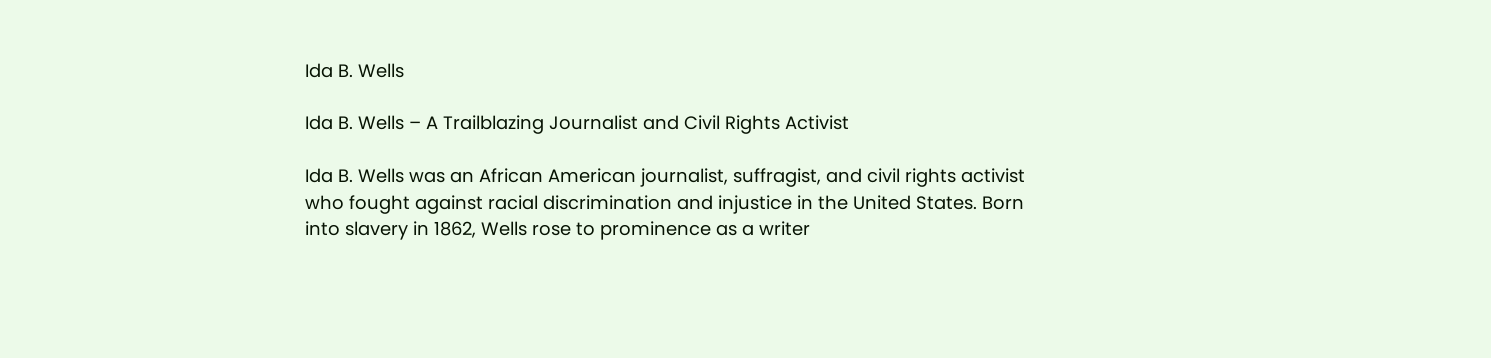Ida B. Wells

Ida B. Wells – A Trailblazing Journalist and Civil Rights Activist

Ida B. Wells was an African American journalist, suffragist, and civil rights activist who fought against racial discrimination and injustice in the United States. Born into slavery in 1862, Wells rose to prominence as a writer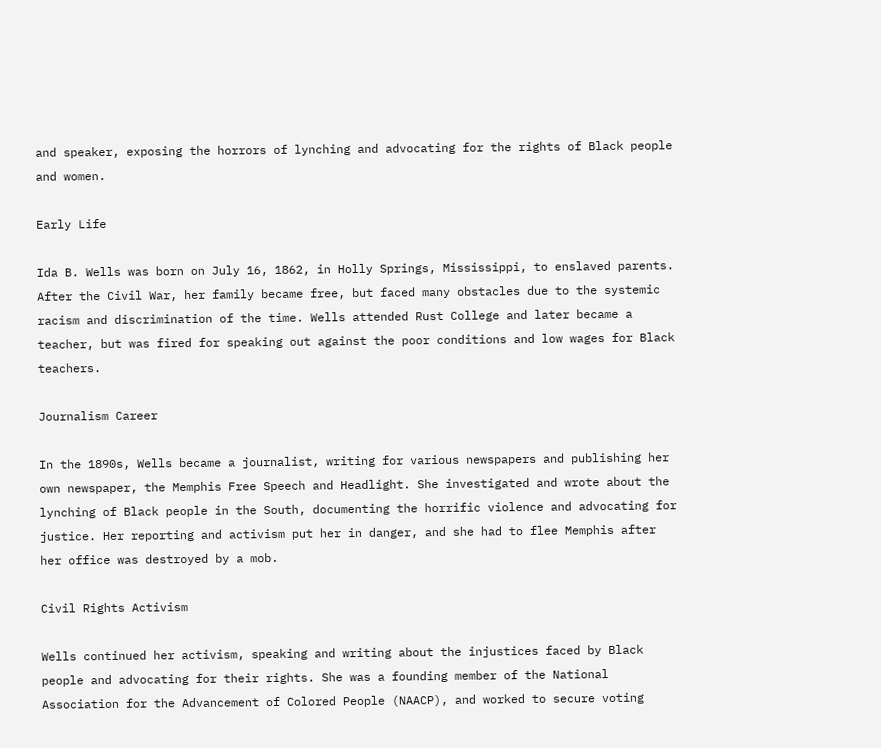and speaker, exposing the horrors of lynching and advocating for the rights of Black people and women.

Early Life

Ida B. Wells was born on July 16, 1862, in Holly Springs, Mississippi, to enslaved parents. After the Civil War, her family became free, but faced many obstacles due to the systemic racism and discrimination of the time. Wells attended Rust College and later became a teacher, but was fired for speaking out against the poor conditions and low wages for Black teachers.

Journalism Career

In the 1890s, Wells became a journalist, writing for various newspapers and publishing her own newspaper, the Memphis Free Speech and Headlight. She investigated and wrote about the lynching of Black people in the South, documenting the horrific violence and advocating for justice. Her reporting and activism put her in danger, and she had to flee Memphis after her office was destroyed by a mob.

Civil Rights Activism

Wells continued her activism, speaking and writing about the injustices faced by Black people and advocating for their rights. She was a founding member of the National Association for the Advancement of Colored People (NAACP), and worked to secure voting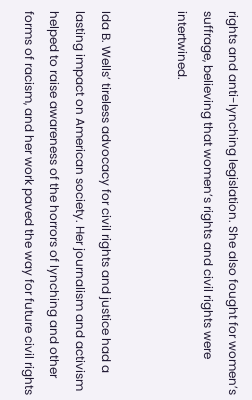rights and anti-lynching legislation. She also fought for women’s suffrage, believing that women’s rights and civil rights were intertwined.


Ida B. Wells’ tireless advocacy for civil rights and justice had a lasting impact on American society. Her journalism and activism helped to raise awareness of the horrors of lynching and other forms of racism, and her work paved the way for future civil rights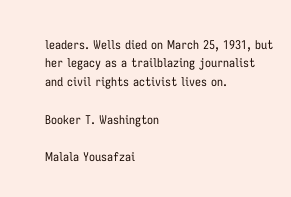leaders. Wells died on March 25, 1931, but her legacy as a trailblazing journalist and civil rights activist lives on.

Booker T. Washington

Malala Yousafzai